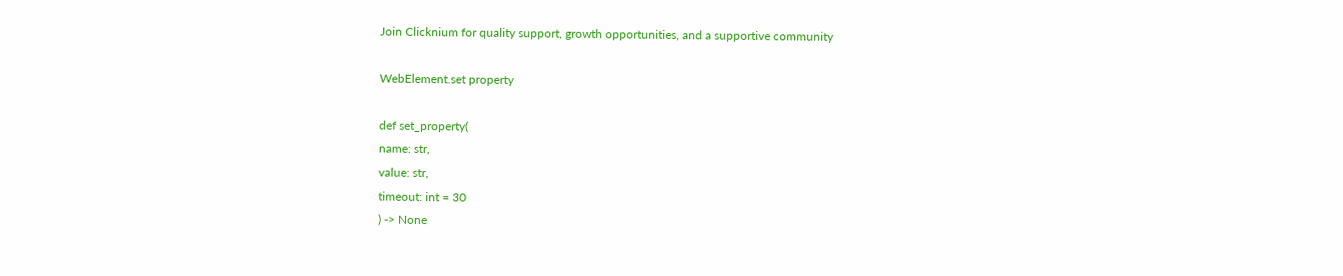Join Clicknium for quality support, growth opportunities, and a supportive community

WebElement.set property

def set_property(
name: str,
value: str,
timeout: int = 30
) -> None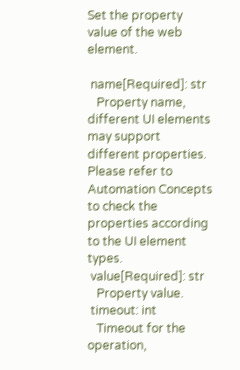Set the property value of the web element.

 name[Required]: str
   Property name, different UI elements may support different properties. Please refer to Automation Concepts to check the properties according to the UI element types.
 value[Required]: str
   Property value.
 timeout: int
   Timeout for the operation,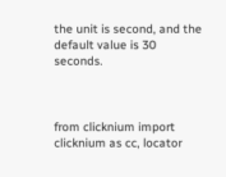the unit is second, and the default value is 30 seconds.



from clicknium import clicknium as cc, locator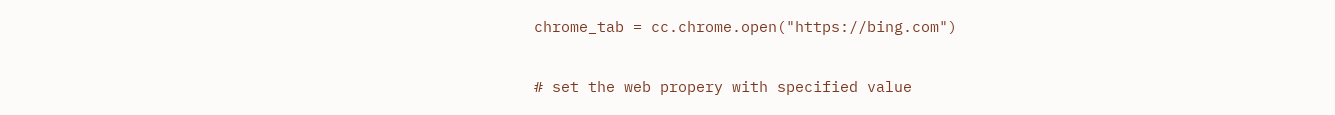chrome_tab = cc.chrome.open("https://bing.com")

# set the web propery with specified value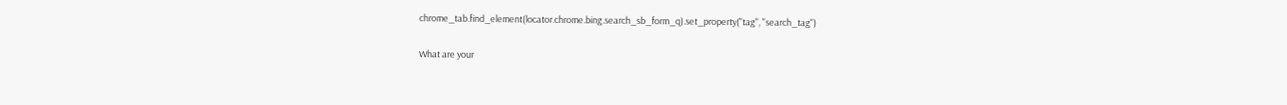chrome_tab.find_element(locator.chrome.bing.search_sb_form_q).set_property("tag", "search_tag")


What are your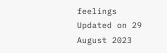feelings
Updated on 29 August 2023